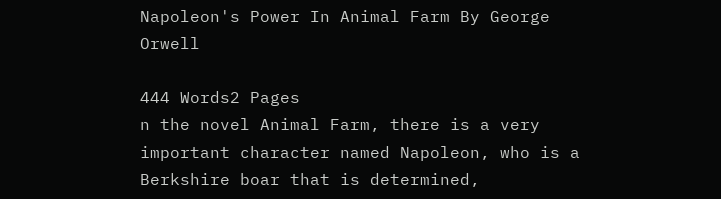Napoleon's Power In Animal Farm By George Orwell

444 Words2 Pages
n the novel Animal Farm, there is a very important character named Napoleon, who is a Berkshire boar that is determined,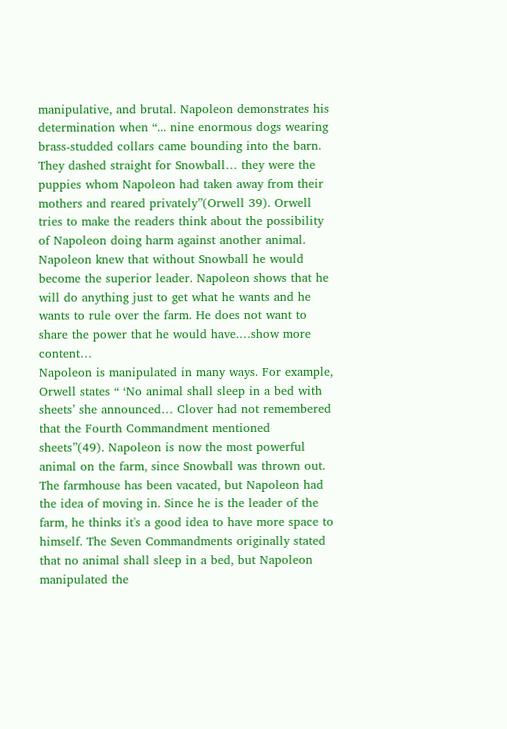manipulative, and brutal. Napoleon demonstrates his determination when “... nine enormous dogs wearing brass-studded collars came bounding into the barn. They dashed straight for Snowball… they were the puppies whom Napoleon had taken away from their mothers and reared privately”(Orwell 39). Orwell tries to make the readers think about the possibility of Napoleon doing harm against another animal. Napoleon knew that without Snowball he would become the superior leader. Napoleon shows that he will do anything just to get what he wants and he wants to rule over the farm. He does not want to share the power that he would have.…show more content…
Napoleon is manipulated in many ways. For example, Orwell states “ ‘No animal shall sleep in a bed with sheets’ she announced… Clover had not remembered that the Fourth Commandment mentioned sheets”(49). Napoleon is now the most powerful animal on the farm, since Snowball was thrown out. The farmhouse has been vacated, but Napoleon had the idea of moving in. Since he is the leader of the farm, he thinks it's a good idea to have more space to himself. The Seven Commandments originally stated that no animal shall sleep in a bed, but Napoleon manipulated the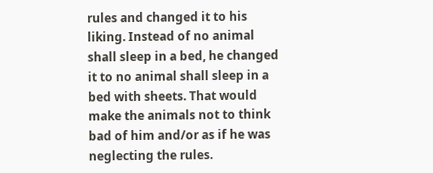rules and changed it to his liking. Instead of no animal shall sleep in a bed, he changed it to no animal shall sleep in a bed with sheets. That would make the animals not to think bad of him and/or as if he was neglecting the rules.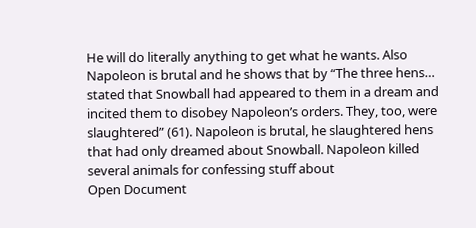He will do literally anything to get what he wants. Also Napoleon is brutal and he shows that by “The three hens… stated that Snowball had appeared to them in a dream and incited them to disobey Napoleon’s orders. They, too, were slaughtered” (61). Napoleon is brutal, he slaughtered hens that had only dreamed about Snowball. Napoleon killed several animals for confessing stuff about
Open Document